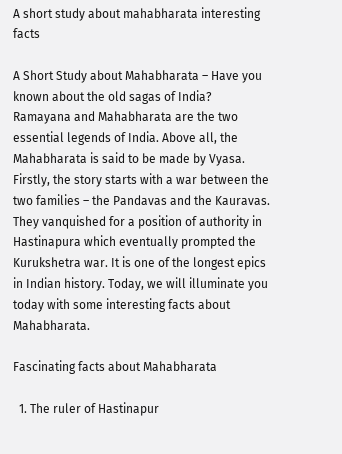A short study about mahabharata interesting facts

A Short Study about Mahabharata – Have you known about the old sagas of India? Ramayana and Mahabharata are the two essential legends of India. Above all, the Mahabharata is said to be made by Vyasa. Firstly, the story starts with a war between the two families – the Pandavas and the Kauravas. They vanquished for a position of authority in Hastinapura which eventually prompted the Kurukshetra war. It is one of the longest epics in Indian history. Today, we will illuminate you today with some interesting facts about Mahabharata.

Fascinating facts about Mahabharata

  1. The ruler of Hastinapur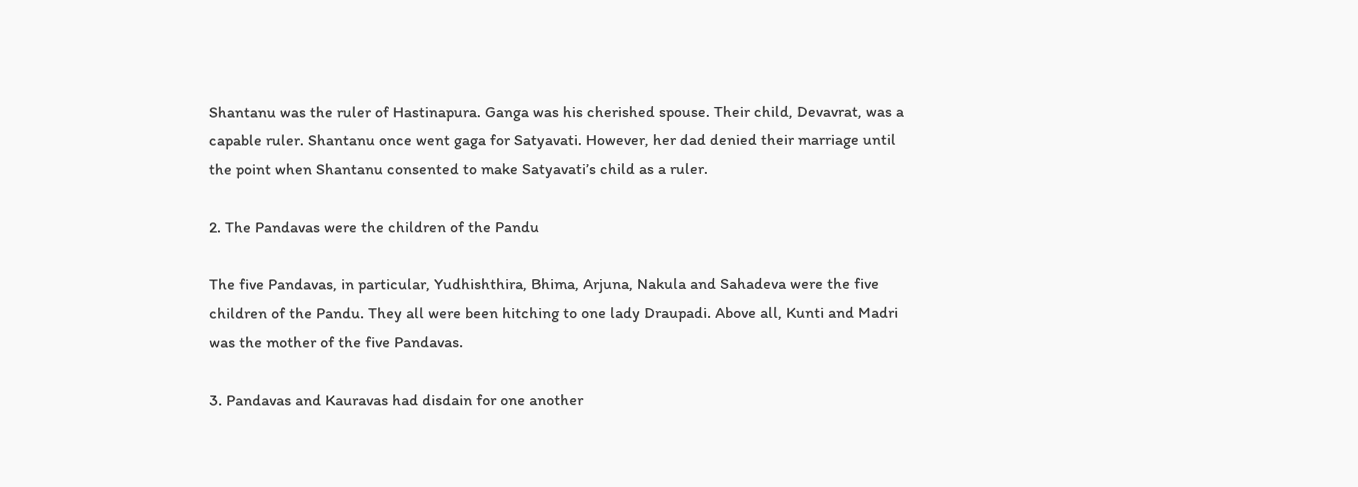Shantanu was the ruler of Hastinapura. Ganga was his cherished spouse. Their child, Devavrat, was a capable ruler. Shantanu once went gaga for Satyavati. However, her dad denied their marriage until the point when Shantanu consented to make Satyavati’s child as a ruler.

2. The Pandavas were the children of the Pandu

The five Pandavas, in particular, Yudhishthira, Bhima, Arjuna, Nakula and Sahadeva were the five children of the Pandu. They all were been hitching to one lady Draupadi. Above all, Kunti and Madri was the mother of the five Pandavas.

3. Pandavas and Kauravas had disdain for one another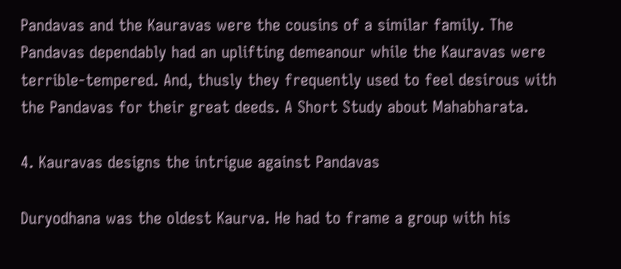Pandavas and the Kauravas were the cousins of a similar family. The Pandavas dependably had an uplifting demeanour while the Kauravas were terrible-tempered. And, thusly they frequently used to feel desirous with the Pandavas for their great deeds. A Short Study about Mahabharata.

4. Kauravas designs the intrigue against Pandavas

Duryodhana was the oldest Kaurva. He had to frame a group with his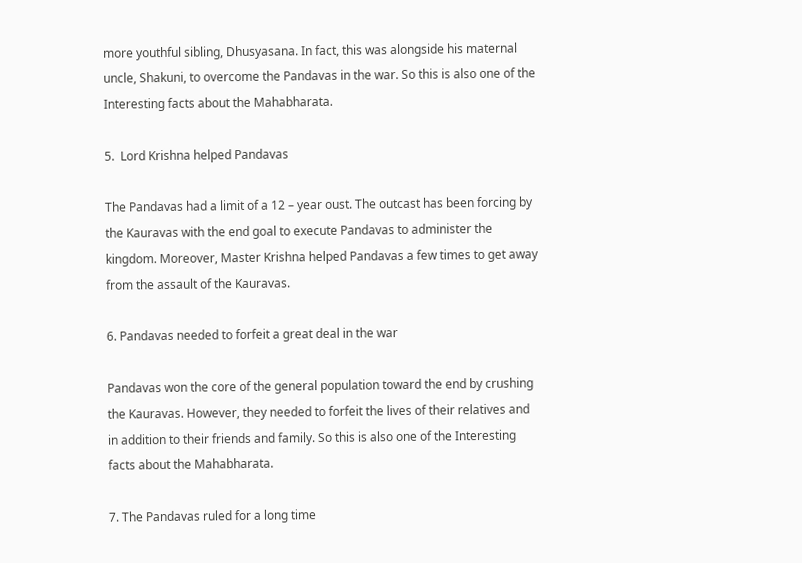more youthful sibling, Dhusyasana. In fact, this was alongside his maternal uncle, Shakuni, to overcome the Pandavas in the war. So this is also one of the Interesting facts about the Mahabharata.

5.  Lord Krishna helped Pandavas

The Pandavas had a limit of a 12 – year oust. The outcast has been forcing by the Kauravas with the end goal to execute Pandavas to administer the kingdom. Moreover, Master Krishna helped Pandavas a few times to get away from the assault of the Kauravas.

6. Pandavas needed to forfeit a great deal in the war

Pandavas won the core of the general population toward the end by crushing the Kauravas. However, they needed to forfeit the lives of their relatives and in addition to their friends and family. So this is also one of the Interesting facts about the Mahabharata.

7. The Pandavas ruled for a long time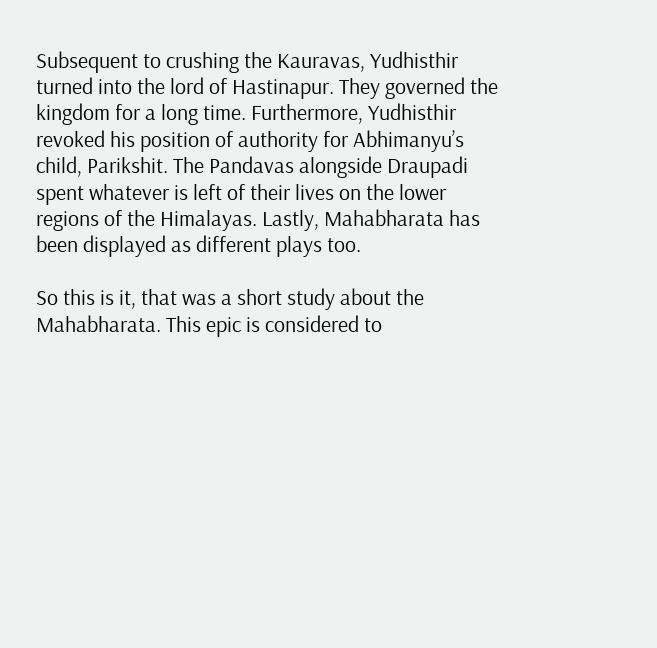Subsequent to crushing the Kauravas, Yudhisthir turned into the lord of Hastinapur. They governed the kingdom for a long time. Furthermore, Yudhisthir revoked his position of authority for Abhimanyu’s child, Parikshit. The Pandavas alongside Draupadi spent whatever is left of their lives on the lower regions of the Himalayas. Lastly, Mahabharata has been displayed as different plays too.

So this is it, that was a short study about the Mahabharata. This epic is considered to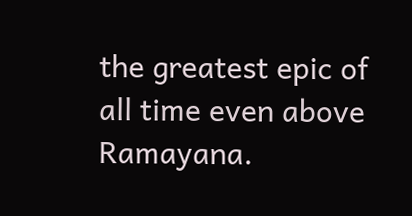the greatest epic of all time even above Ramayana.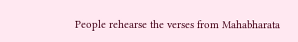People rehearse the verses from Mahabharata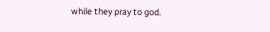while they pray to god.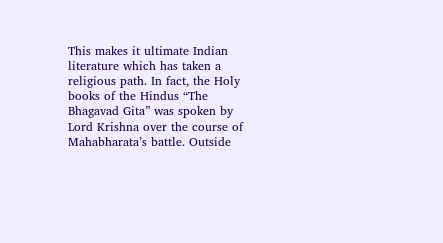This makes it ultimate Indian literature which has taken a religious path. In fact, the Holy books of the Hindus “The Bhagavad Gita” was spoken by Lord Krishna over the course of Mahabharata’s battle. Outside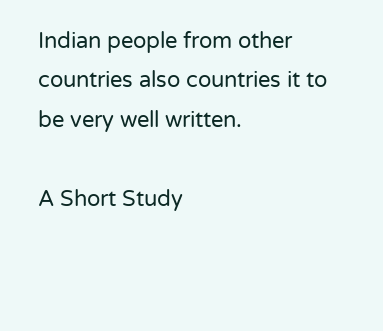Indian people from other countries also countries it to be very well written.

A Short Study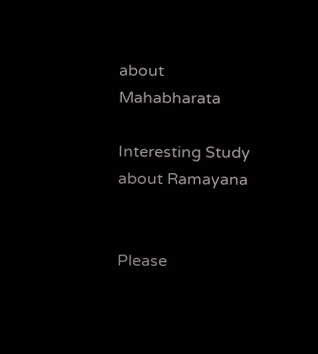about Mahabharata

Interesting Study about Ramayana


Please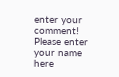enter your comment!
Please enter your name here